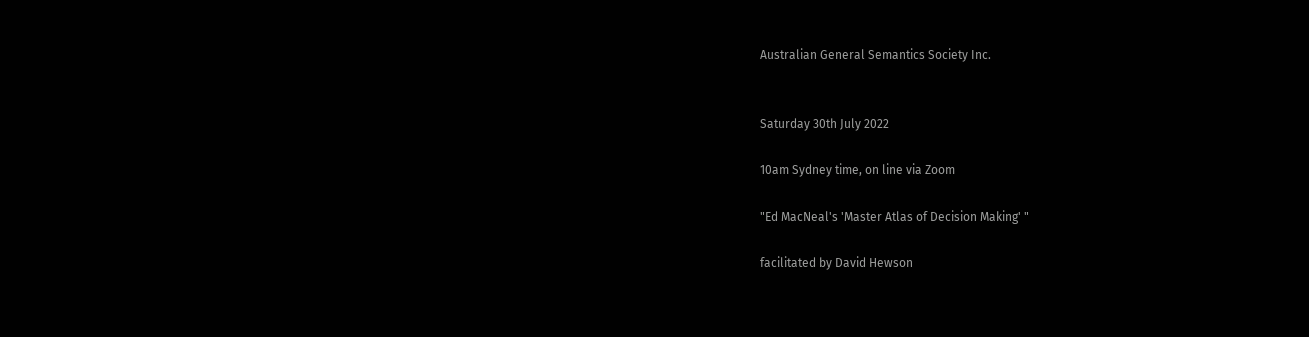Australian General Semantics Society Inc.


Saturday 30th July 2022

10am Sydney time, on line via Zoom

"Ed MacNeal's 'Master Atlas of Decision Making' "

facilitated by David Hewson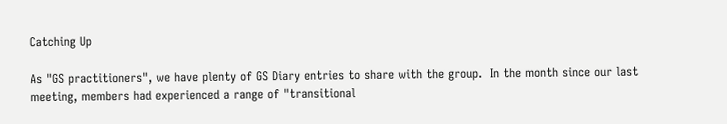Catching Up

As "GS practitioners", we have plenty of GS Diary entries to share with the group.  In the month since our last meeting, members had experienced a range of "transitional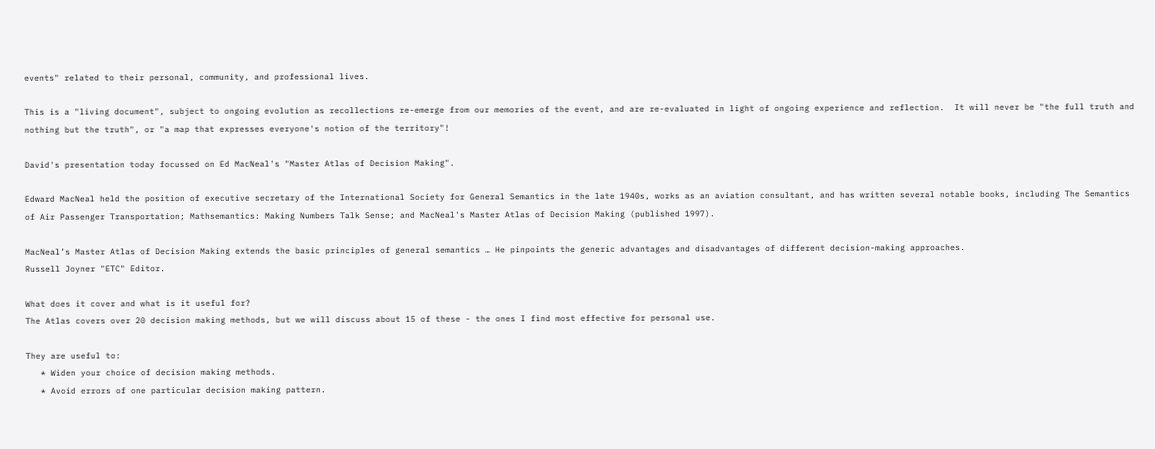events" related to their personal, community, and professional lives.

This is a "living document", subject to ongoing evolution as recollections re-emerge from our memories of the event, and are re-evaluated in light of ongoing experience and reflection.  It will never be "the full truth and nothing but the truth", or "a map that expresses everyone's notion of the territory"!

David's presentation today focussed on Ed MacNeal's "Master Atlas of Decision Making".

Edward MacNeal held the position of executive secretary of the International Society for General Semantics in the late 1940s, works as an aviation consultant, and has written several notable books, including The Semantics of Air Passenger Transportation; Mathsemantics: Making Numbers Talk Sense; and MacNeal's Master Atlas of Decision Making (published 1997).

MacNeal’s Master Atlas of Decision Making extends the basic principles of general semantics … He pinpoints the generic advantages and disadvantages of different decision-making approaches.
Russell Joyner "ETC" Editor.

What does it cover and what is it useful for?
The Atlas covers over 20 decision making methods, but we will discuss about 15 of these - the ones I find most effective for personal use.

They are useful to:
   * Widen your choice of decision making methods.
   * Avoid errors of one particular decision making pattern.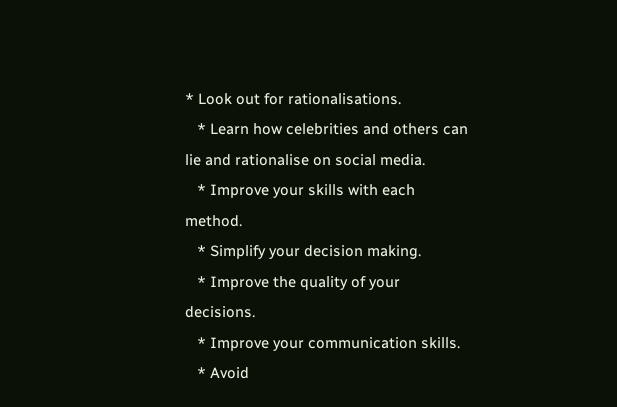* Look out for rationalisations.
   * Learn how celebrities and others can lie and rationalise on social media.
   * Improve your skills with each method.
   * Simplify your decision making.
   * Improve the quality of your decisions.
   * Improve your communication skills.
   * Avoid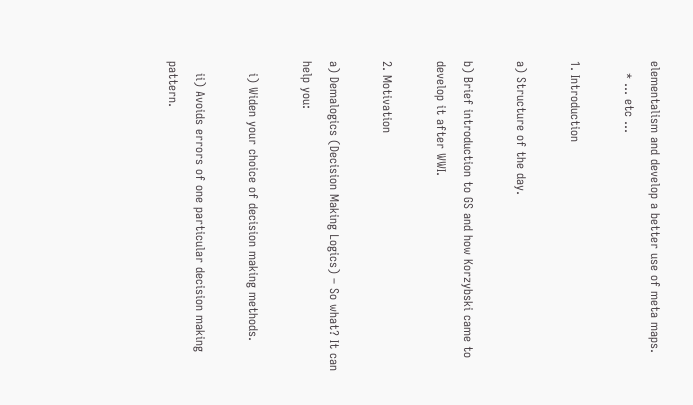elementalism and develop a better use of meta maps.
   * ... etc ...

1. Introduction

a) Structure of the day.

b) Brief introduction to GS and how Korzybski came to develop it after WWI.

2. Motivation

a) Demalogics (Decision Making Logics) – So what? It can help you:

   i) Widen your choice of decision making methods.

   ii) Avoids errors of one particular decision making pattern.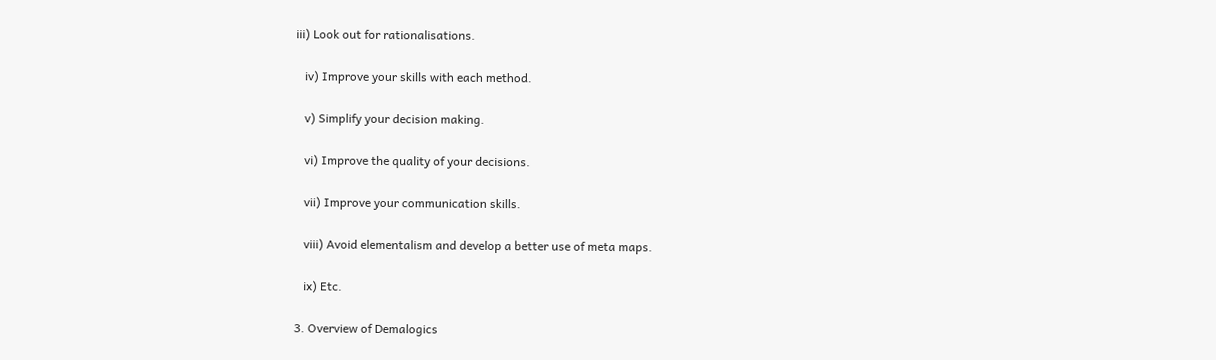iii) Look out for rationalisations.

   iv) Improve your skills with each method.

   v) Simplify your decision making.

   vi) Improve the quality of your decisions.

   vii) Improve your communication skills.

   viii) Avoid elementalism and develop a better use of meta maps.

   ix) Etc.

3. Overview of Demalogics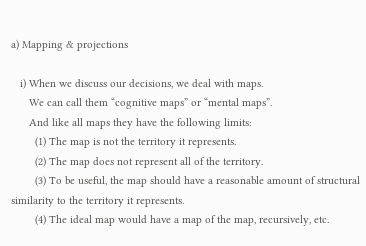a) Mapping & projections

   i) When we discuss our decisions, we deal with maps.
      We can call them “cognitive maps” or “mental maps”.
      And like all maps they have the following limits:
        (1) The map is not the territory it represents.
        (2) The map does not represent all of the territory.
        (3) To be useful, the map should have a reasonable amount of structural similarity to the territory it represents.
        (4) The ideal map would have a map of the map, recursively, etc.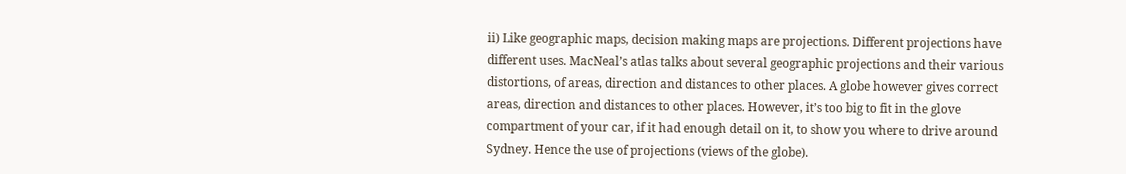ii) Like geographic maps, decision making maps are projections. Different projections have different uses. MacNeal’s atlas talks about several geographic projections and their various distortions, of areas, direction and distances to other places. A globe however gives correct areas, direction and distances to other places. However, it’s too big to fit in the glove compartment of your car, if it had enough detail on it, to show you where to drive around Sydney. Hence the use of projections (views of the globe).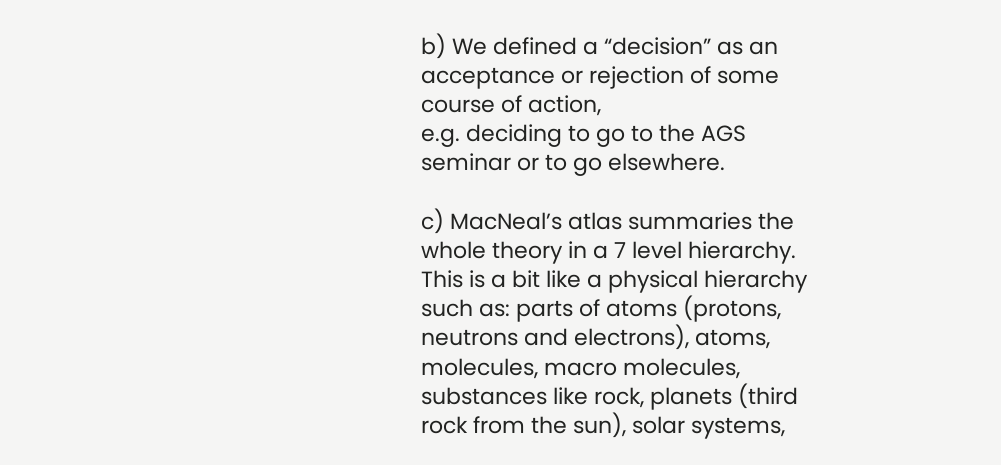b) We defined a “decision” as an acceptance or rejection of some course of action,
e.g. deciding to go to the AGS seminar or to go elsewhere.

c) MacNeal’s atlas summaries the whole theory in a 7 level hierarchy. This is a bit like a physical hierarchy such as: parts of atoms (protons, neutrons and electrons), atoms, molecules, macro molecules, substances like rock, planets (third rock from the sun), solar systems,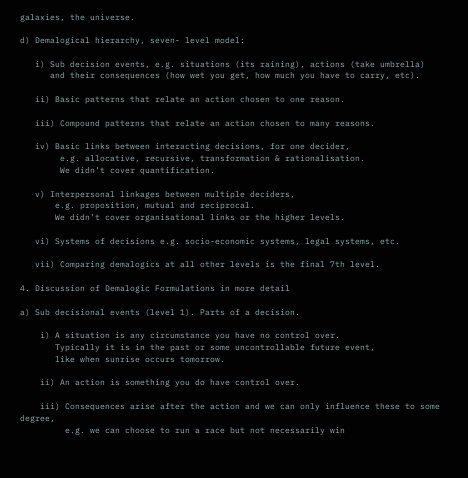galaxies, the universe.

d) Demalogical hierarchy, seven- level model:

   i) Sub decision events, e.g. situations (its raining), actions (take umbrella)
      and their consequences (how wet you get, how much you have to carry, etc).

   ii) Basic patterns that relate an action chosen to one reason.

   iii) Compound patterns that relate an action chosen to many reasons.

   iv) Basic links between interacting decisions, for one decider,
        e.g. allocative, recursive, transformation & rationalisation.
        We didn’t cover quantification.

   v) Interpersonal linkages between multiple deciders,
       e.g. proposition, mutual and reciprocal.
       We didn’t cover organisational links or the higher levels.

   vi) Systems of decisions e.g. socio-economic systems, legal systems, etc.

   vii) Comparing demalogics at all other levels is the final 7th level.

4. Discussion of Demalogic Formulations in more detail

a) Sub decisional events (level 1). Parts of a decision.

    i) A situation is any circumstance you have no control over.
       Typically it is in the past or some uncontrollable future event,
       like when sunrise occurs tomorrow.

    ii) An action is something you do have control over.

    iii) Consequences arise after the action and we can only influence these to some degree,
         e.g. we can choose to run a race but not necessarily win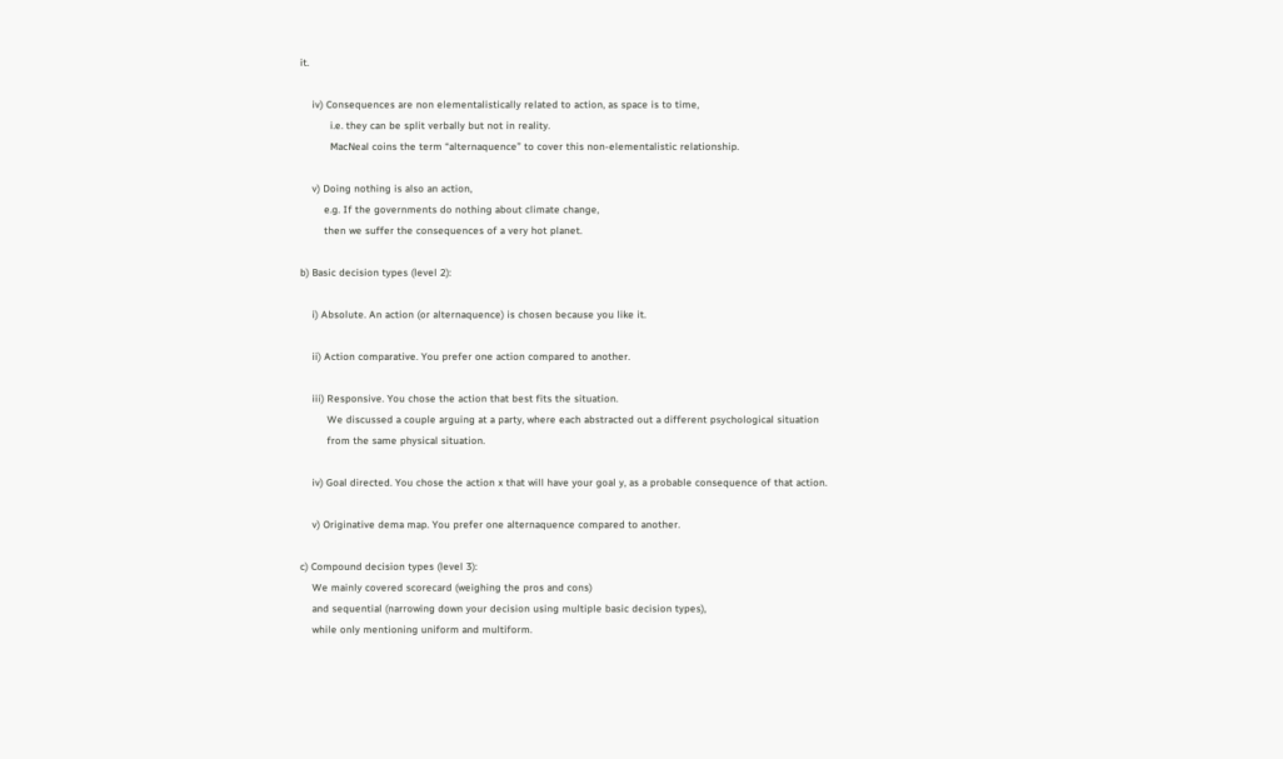it.

    iv) Consequences are non elementalistically related to action, as space is to time,
          i.e. they can be split verbally but not in reality.
          MacNeal coins the term “alternaquence” to cover this non-elementalistic relationship.

    v) Doing nothing is also an action,
        e.g. If the governments do nothing about climate change,
        then we suffer the consequences of a very hot planet.

b) Basic decision types (level 2):

    i) Absolute. An action (or alternaquence) is chosen because you like it.

    ii) Action comparative. You prefer one action compared to another.

    iii) Responsive. You chose the action that best fits the situation.
         We discussed a couple arguing at a party, where each abstracted out a different psychological situation
         from the same physical situation.

    iv) Goal directed. You chose the action x that will have your goal y, as a probable consequence of that action.

    v) Originative dema map. You prefer one alternaquence compared to another.

c) Compound decision types (level 3):
    We mainly covered scorecard (weighing the pros and cons)
    and sequential (narrowing down your decision using multiple basic decision types),
    while only mentioning uniform and multiform.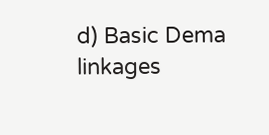d) Basic Dema linkages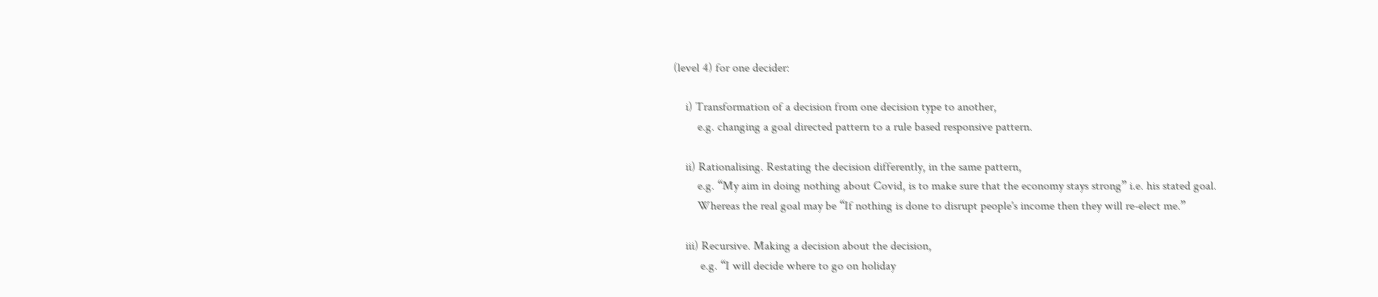(level 4) for one decider:

    i) Transformation of a decision from one decision type to another,
        e.g. changing a goal directed pattern to a rule based responsive pattern.

    ii) Rationalising. Restating the decision differently, in the same pattern,
        e.g. “My aim in doing nothing about Covid, is to make sure that the economy stays strong” i.e. his stated goal.
        Whereas the real goal may be “If nothing is done to disrupt people's income then they will re-elect me.”

    iii) Recursive. Making a decision about the decision,
         e.g. “I will decide where to go on holiday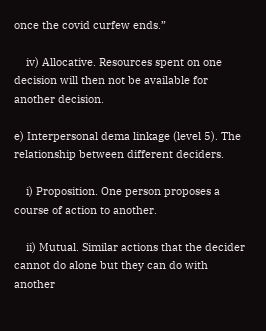once the covid curfew ends.”

    iv) Allocative. Resources spent on one decision will then not be available for another decision.

e) Interpersonal dema linkage (level 5). The relationship between different deciders.

    i) Proposition. One person proposes a course of action to another.

    ii) Mutual. Similar actions that the decider cannot do alone but they can do with another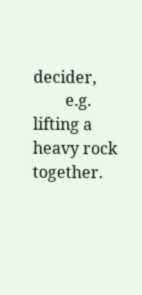decider,
        e.g. lifting a heavy rock together.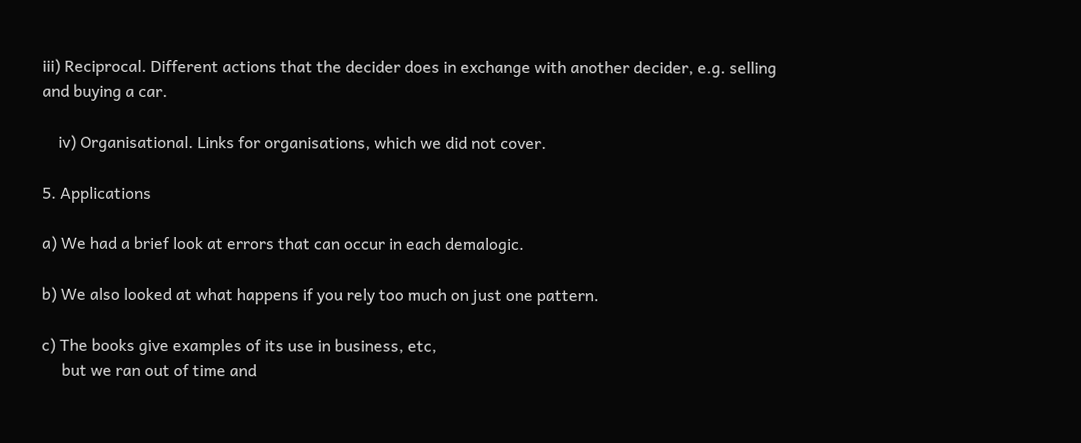iii) Reciprocal. Different actions that the decider does in exchange with another decider, e.g. selling and buying a car.

    iv) Organisational. Links for organisations, which we did not cover.

5. Applications

a) We had a brief look at errors that can occur in each demalogic.

b) We also looked at what happens if you rely too much on just one pattern.

c) The books give examples of its use in business, etc,
     but we ran out of time and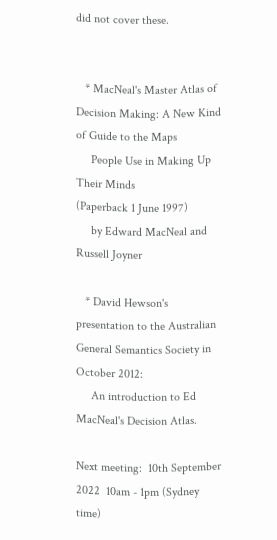did not cover these.


   * MacNeal's Master Atlas of Decision Making: A New Kind of Guide to the Maps
     People Use in Making Up Their Minds
(Paperback 1 June 1997)
     by Edward MacNeal and Russell Joyner

   * David Hewson's presentation to the Australian General Semantics Society in October 2012:
     An introduction to Ed MacNeal's Decision Atlas.

Next meeting:  10th September 2022  10am - 1pm (Sydney time)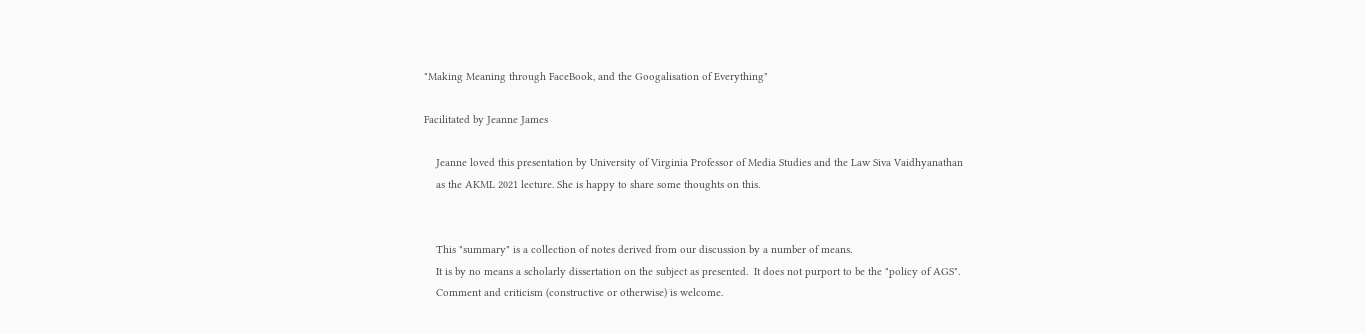"Making Meaning through FaceBook, and the Googalisation of Everything"

Facilitated by Jeanne James

    Jeanne loved this presentation by University of Virginia Professor of Media Studies and the Law Siva Vaidhyanathan
    as the AKML 2021 lecture. She is happy to share some thoughts on this.


    This "summary" is a collection of notes derived from our discussion by a number of means.
    It is by no means a scholarly dissertation on the subject as presented.  It does not purport to be the "policy of AGS".
    Comment and criticism (constructive or otherwise) is welcome.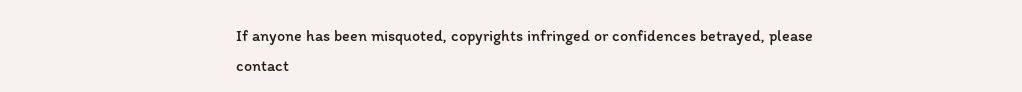If anyone has been misquoted, copyrights infringed or confidences betrayed, please
contact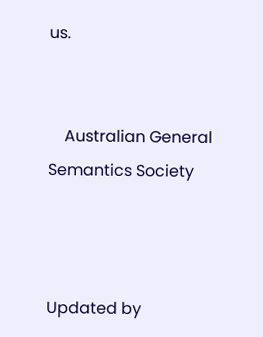us.


    Australian General Semantics Society



Updated by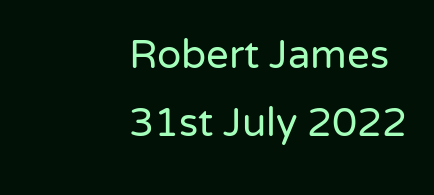Robert James
31st July 2022